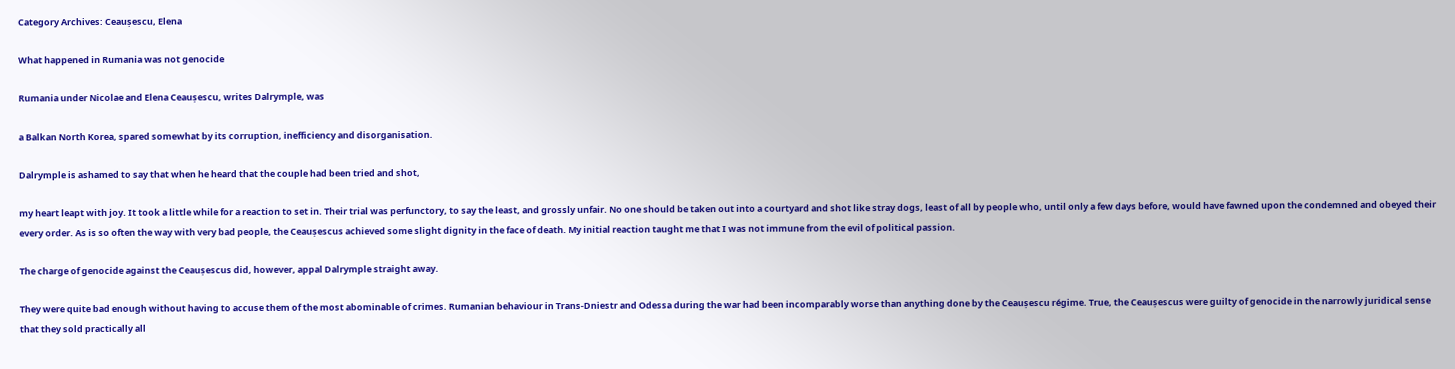Category Archives: Ceaușescu, Elena

What happened in Rumania was not genocide

Rumania under Nicolae and Elena Ceaușescu, writes Dalrymple, was

a Balkan North Korea, spared somewhat by its corruption, inefficiency and disorganisation.

Dalrymple is ashamed to say that when he heard that the couple had been tried and shot,

my heart leapt with joy. It took a little while for a reaction to set in. Their trial was perfunctory, to say the least, and grossly unfair. No one should be taken out into a courtyard and shot like stray dogs, least of all by people who, until only a few days before, would have fawned upon the condemned and obeyed their every order. As is so often the way with very bad people, the Ceaușescus achieved some slight dignity in the face of death. My initial reaction taught me that I was not immune from the evil of political passion.

The charge of genocide against the Ceaușescus did, however, appal Dalrymple straight away.

They were quite bad enough without having to accuse them of the most abominable of crimes. Rumanian behaviour in Trans-Dniestr and Odessa during the war had been incomparably worse than anything done by the Ceaușescu régime. True, the Ceaușescus were guilty of genocide in the narrowly juridical sense that they sold practically all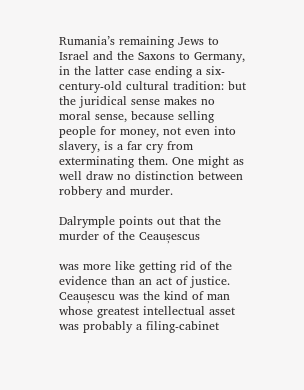Rumania’s remaining Jews to Israel and the Saxons to Germany, in the latter case ending a six-century-old cultural tradition: but the juridical sense makes no moral sense, because selling people for money, not even into slavery, is a far cry from exterminating them. One might as well draw no distinction between robbery and murder.

Dalrymple points out that the murder of the Ceaușescus

was more like getting rid of the evidence than an act of justice. Ceaușescu was the kind of man whose greatest intellectual asset was probably a filing-cabinet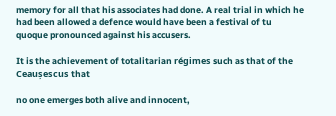memory for all that his associates had done. A real trial in which he had been allowed a defence would have been a festival of tu quoque pronounced against his accusers.

It is the achievement of totalitarian régimes such as that of the Ceaușescus that

no one emerges both alive and innocent,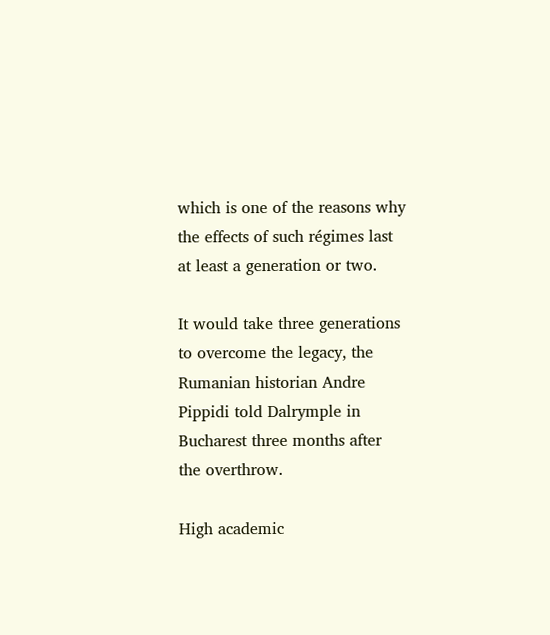which is one of the reasons why the effects of such régimes last at least a generation or two.

It would take three generations to overcome the legacy, the Rumanian historian Andre Pippidi told Dalrymple in Bucharest three months after the overthrow.

High academic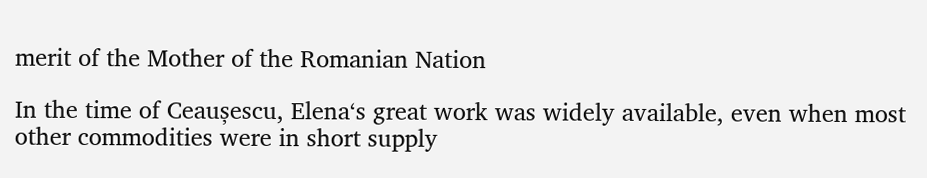merit of the Mother of the Romanian Nation

In the time of Ceaușescu, Elena‘s great work was widely available, even when most other commodities were in short supply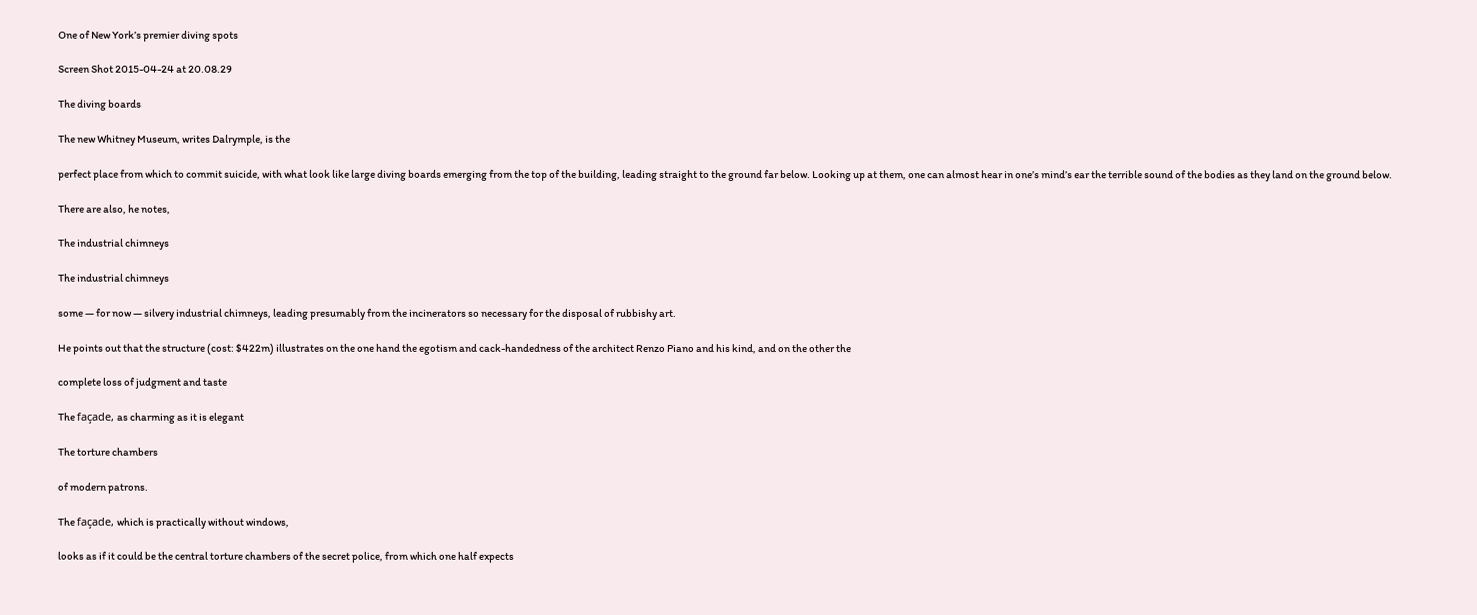One of New York’s premier diving spots

Screen Shot 2015-04-24 at 20.08.29

The diving boards

The new Whitney Museum, writes Dalrymple, is the

perfect place from which to commit suicide, with what look like large diving boards emerging from the top of the building, leading straight to the ground far below. Looking up at them, one can almost hear in one’s mind’s ear the terrible sound of the bodies as they land on the ground below.

There are also, he notes,

The industrial chimneys

The industrial chimneys

some — for now — silvery industrial chimneys, leading presumably from the incinerators so necessary for the disposal of rubbishy art.

He points out that the structure (cost: $422m) illustrates on the one hand the egotism and cack-handedness of the architect Renzo Piano and his kind, and on the other the

complete loss of judgment and taste

The façade, as charming as it is elegant

The torture chambers

of modern patrons.

The façade, which is practically without windows,

looks as if it could be the central torture chambers of the secret police, from which one half expects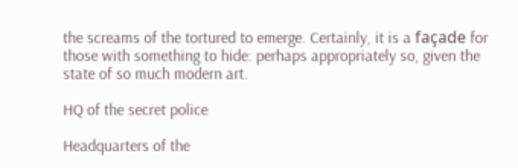the screams of the tortured to emerge. Certainly, it is a façade for those with something to hide: perhaps appropriately so, given the state of so much modern art.

HQ of the secret police

Headquarters of the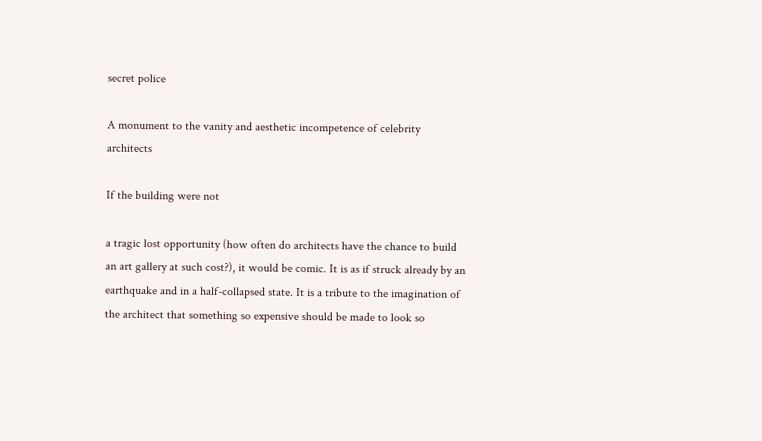secret police

A monument to the vanity and aesthetic incompetence of celebrity architects

If the building were not

a tragic lost opportunity (how often do architects have the chance to build an art gallery at such cost?), it would be comic. It is as if struck already by an earthquake and in a half-collapsed state. It is a tribute to the imagination of the architect that something so expensive should be made to look so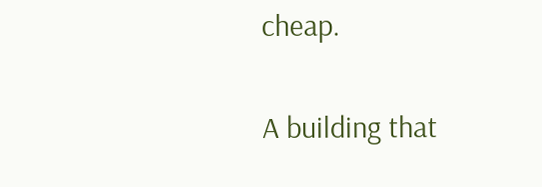cheap.

A building that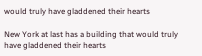would truly have gladdened their hearts

New York at last has a building that would truly have gladdened their hearts